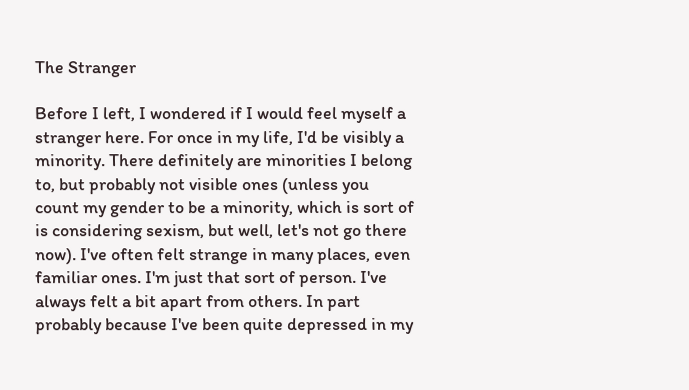The Stranger

Before I left, I wondered if I would feel myself a stranger here. For once in my life, I'd be visibly a minority. There definitely are minorities I belong to, but probably not visible ones (unless you count my gender to be a minority, which is sort of is considering sexism, but well, let's not go there now). I've often felt strange in many places, even familiar ones. I'm just that sort of person. I've always felt a bit apart from others. In part probably because I've been quite depressed in my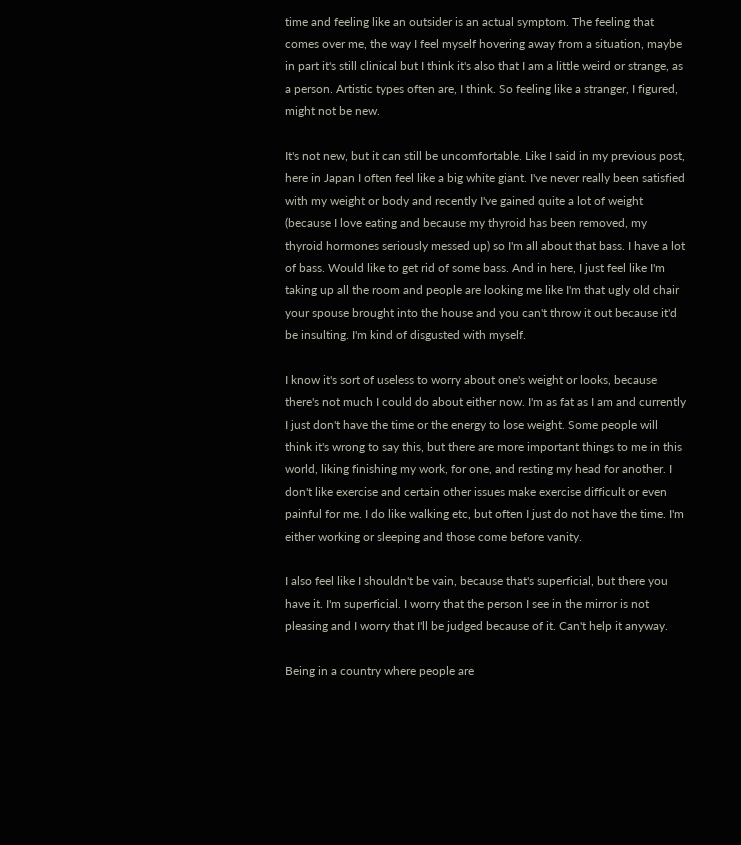time and feeling like an outsider is an actual symptom. The feeling that comes over me, the way I feel myself hovering away from a situation, maybe in part it's still clinical but I think it's also that I am a little weird or strange, as a person. Artistic types often are, I think. So feeling like a stranger, I figured, might not be new.

It's not new, but it can still be uncomfortable. Like I said in my previous post, here in Japan I often feel like a big white giant. I've never really been satisfied with my weight or body and recently I've gained quite a lot of weight (because I love eating and because my thyroid has been removed, my thyroid hormones seriously messed up) so I'm all about that bass. I have a lot of bass. Would like to get rid of some bass. And in here, I just feel like I'm taking up all the room and people are looking me like I'm that ugly old chair your spouse brought into the house and you can't throw it out because it'd be insulting. I'm kind of disgusted with myself.

I know it's sort of useless to worry about one's weight or looks, because there's not much I could do about either now. I'm as fat as I am and currently I just don't have the time or the energy to lose weight. Some people will think it's wrong to say this, but there are more important things to me in this world, liking finishing my work, for one, and resting my head for another. I don't like exercise and certain other issues make exercise difficult or even painful for me. I do like walking etc, but often I just do not have the time. I'm either working or sleeping and those come before vanity.

I also feel like I shouldn't be vain, because that's superficial, but there you have it. I'm superficial. I worry that the person I see in the mirror is not pleasing and I worry that I'll be judged because of it. Can't help it anyway.

Being in a country where people are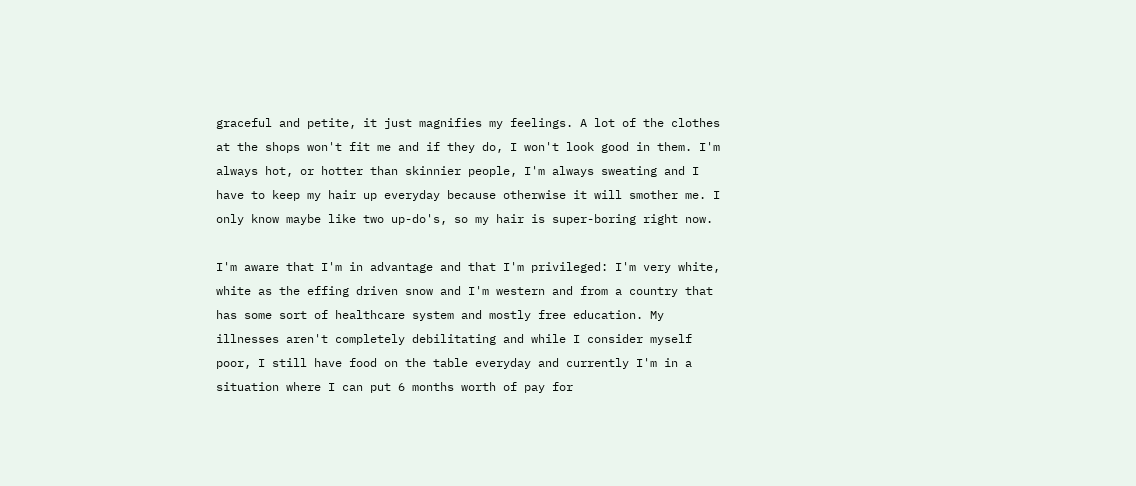graceful and petite, it just magnifies my feelings. A lot of the clothes at the shops won't fit me and if they do, I won't look good in them. I'm always hot, or hotter than skinnier people, I'm always sweating and I have to keep my hair up everyday because otherwise it will smother me. I only know maybe like two up-do's, so my hair is super-boring right now.

I'm aware that I'm in advantage and that I'm privileged: I'm very white, white as the effing driven snow and I'm western and from a country that has some sort of healthcare system and mostly free education. My illnesses aren't completely debilitating and while I consider myself poor, I still have food on the table everyday and currently I'm in a situation where I can put 6 months worth of pay for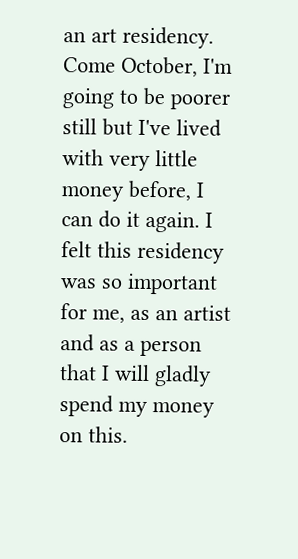an art residency. Come October, I'm going to be poorer still but I've lived with very little money before, I can do it again. I felt this residency was so important for me, as an artist and as a person that I will gladly spend my money on this.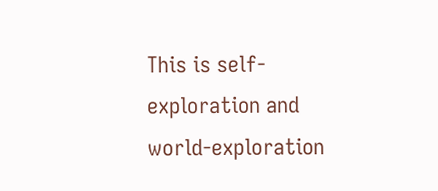This is self-exploration and world-exploration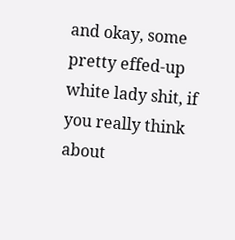and okay, some pretty effed-up white lady shit, if you really think about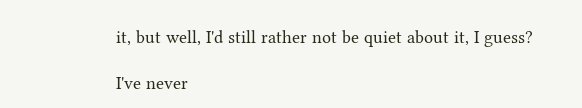it, but well, I'd still rather not be quiet about it, I guess?

I've never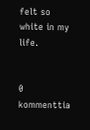felt so white in my life.


0 kommenttia